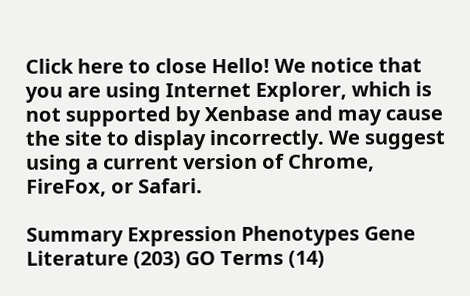Click here to close Hello! We notice that you are using Internet Explorer, which is not supported by Xenbase and may cause the site to display incorrectly. We suggest using a current version of Chrome, FireFox, or Safari.

Summary Expression Phenotypes Gene Literature (203) GO Terms (14)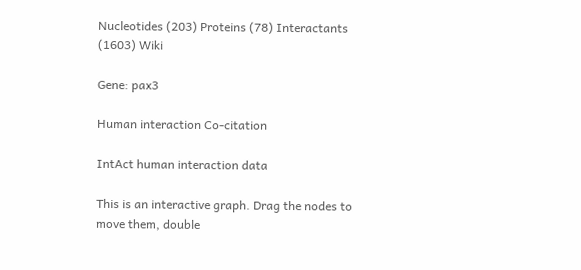Nucleotides (203) Proteins (78) Interactants (1603) Wiki

Gene: pax3

Human interaction Co-citation

IntAct human interaction data

This is an interactive graph. Drag the nodes to move them, double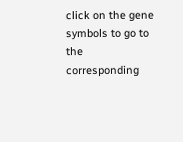click on the gene symbols to go to the corresponding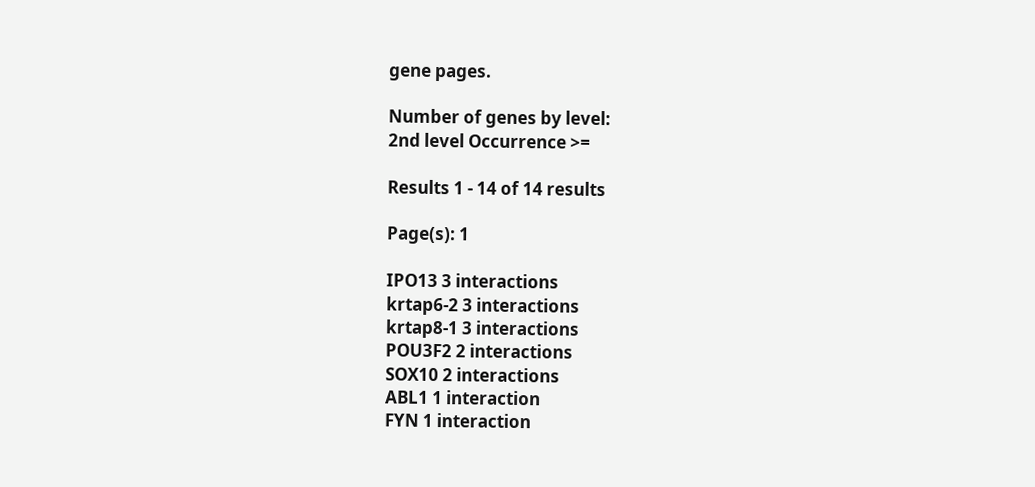gene pages.

Number of genes by level:
2nd level Occurrence >=

Results 1 - 14 of 14 results

Page(s): 1

IPO13 3 interactions
krtap6-2 3 interactions
krtap8-1 3 interactions
POU3F2 2 interactions
SOX10 2 interactions
ABL1 1 interaction
FYN 1 interaction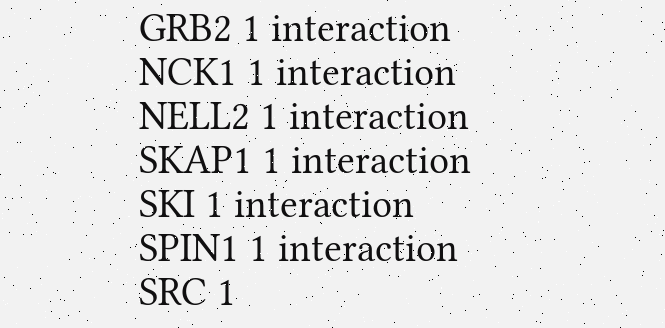GRB2 1 interaction
NCK1 1 interaction
NELL2 1 interaction
SKAP1 1 interaction
SKI 1 interaction
SPIN1 1 interaction
SRC 1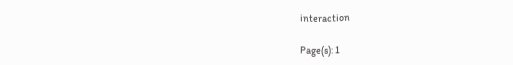interaction

Page(s): 1